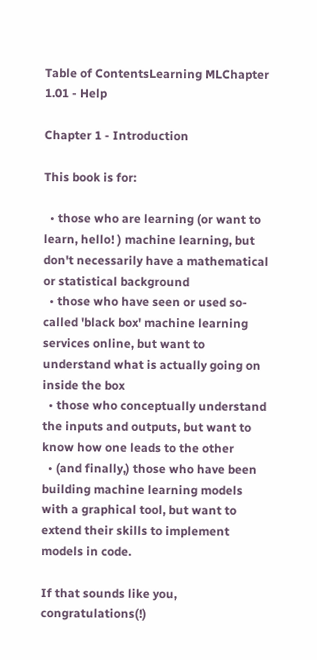Table of ContentsLearning MLChapter 1.01 - Help

Chapter 1 - Introduction

This book is for:

  • those who are learning (or want to learn, hello! ) machine learning, but don't necessarily have a mathematical or statistical background
  • those who have seen or used so-called 'black box' machine learning services online, but want to understand what is actually going on inside the box
  • those who conceptually understand the inputs and outputs, but want to know how one leads to the other
  • (and finally,) those who have been building machine learning models with a graphical tool, but want to extend their skills to implement models in code.

If that sounds like you, congratulations(!)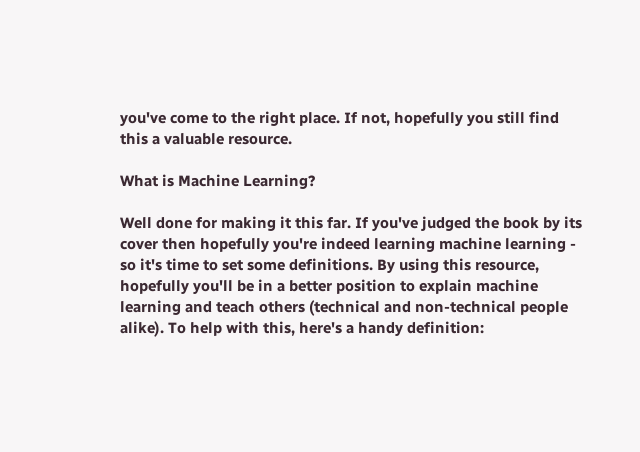you've come to the right place. If not, hopefully you still find this a valuable resource.

What is Machine Learning?

Well done for making it this far. If you've judged the book by its cover then hopefully you're indeed learning machine learning - so it's time to set some definitions. By using this resource, hopefully you'll be in a better position to explain machine learning and teach others (technical and non-technical people alike). To help with this, here's a handy definition: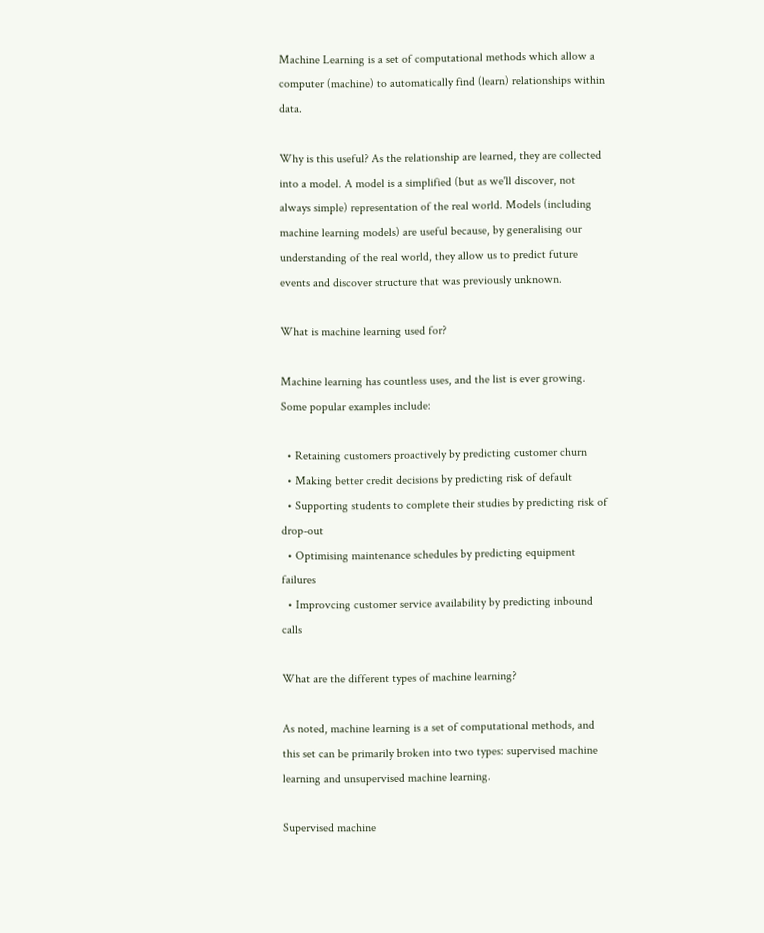Machine Learning is a set of computational methods which allow a computer (machine) to automatically find (learn) relationships within data.

Why is this useful? As the relationship are learned, they are collected into a model. A model is a simplified (but as we'll discover, not always simple) representation of the real world. Models (including machine learning models) are useful because, by generalising our understanding of the real world, they allow us to predict future events and discover structure that was previously unknown.

What is machine learning used for?

Machine learning has countless uses, and the list is ever growing. Some popular examples include:

  • Retaining customers proactively by predicting customer churn
  • Making better credit decisions by predicting risk of default
  • Supporting students to complete their studies by predicting risk of drop-out
  • Optimising maintenance schedules by predicting equipment failures
  • Improvcing customer service availability by predicting inbound calls

What are the different types of machine learning?

As noted, machine learning is a set of computational methods, and this set can be primarily broken into two types: supervised machine learning and unsupervised machine learning.

Supervised machine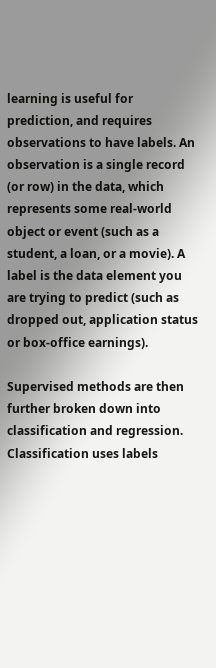learning is useful for prediction, and requires observations to have labels. An observation is a single record (or row) in the data, which represents some real-world object or event (such as a student, a loan, or a movie). A label is the data element you are trying to predict (such as dropped out, application status or box-office earnings).

Supervised methods are then further broken down into classification and regression. Classification uses labels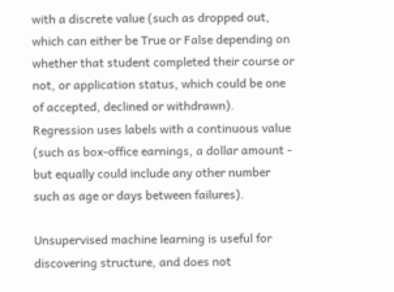with a discrete value (such as dropped out, which can either be True or False depending on whether that student completed their course or not, or application status, which could be one of accepted, declined or withdrawn). Regression uses labels with a continuous value (such as box-office earnings, a dollar amount - but equally could include any other number such as age or days between failures).

Unsupervised machine learning is useful for discovering structure, and does not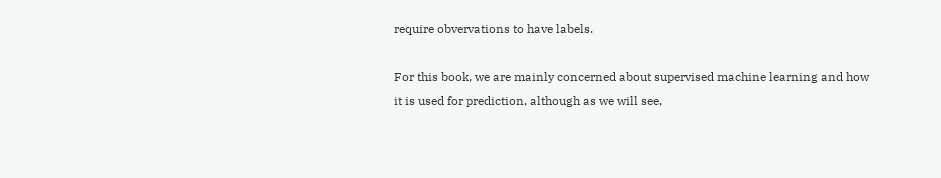require obvervations to have labels.

For this book, we are mainly concerned about supervised machine learning and how it is used for prediction, although as we will see,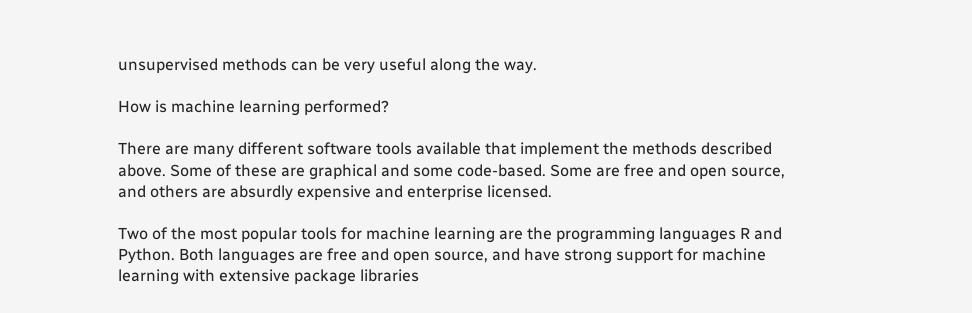unsupervised methods can be very useful along the way.

How is machine learning performed?

There are many different software tools available that implement the methods described above. Some of these are graphical and some code-based. Some are free and open source, and others are absurdly expensive and enterprise licensed.

Two of the most popular tools for machine learning are the programming languages R and Python. Both languages are free and open source, and have strong support for machine learning with extensive package libraries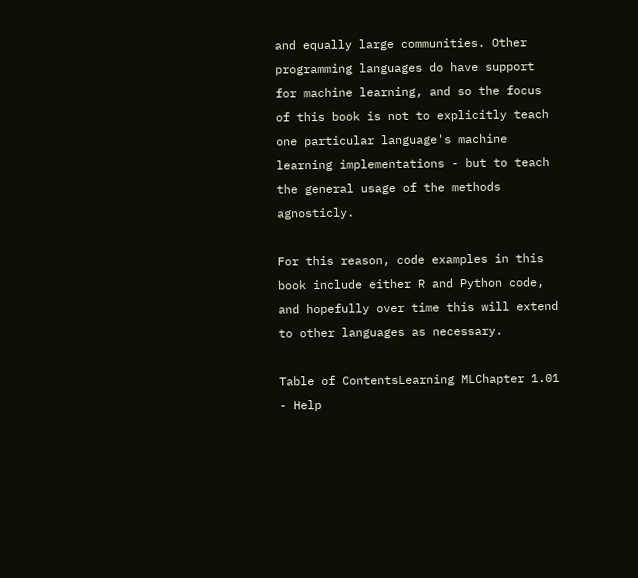and equally large communities. Other programming languages do have support for machine learning, and so the focus of this book is not to explicitly teach one particular language's machine learning implementations - but to teach the general usage of the methods agnosticly.

For this reason, code examples in this book include either R and Python code, and hopefully over time this will extend to other languages as necessary.

Table of ContentsLearning MLChapter 1.01 - Help